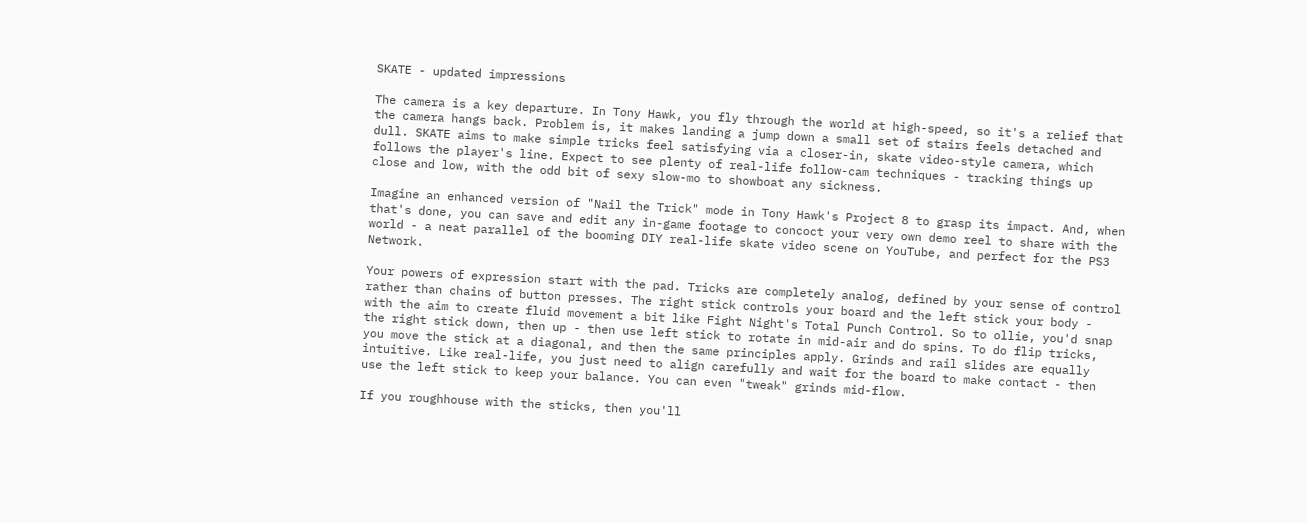SKATE - updated impressions

The camera is a key departure. In Tony Hawk, you fly through the world at high-speed, so it's a relief that the camera hangs back. Problem is, it makes landing a jump down a small set of stairs feels detached and dull. SKATE aims to make simple tricks feel satisfying via a closer-in, skate video-style camera, which follows the player's line. Expect to see plenty of real-life follow-cam techniques - tracking things up close and low, with the odd bit of sexy slow-mo to showboat any sickness.

Imagine an enhanced version of "Nail the Trick" mode in Tony Hawk's Project 8 to grasp its impact. And, when that's done, you can save and edit any in-game footage to concoct your very own demo reel to share with the world - a neat parallel of the booming DIY real-life skate video scene on YouTube, and perfect for the PS3 Network.

Your powers of expression start with the pad. Tricks are completely analog, defined by your sense of control rather than chains of button presses. The right stick controls your board and the left stick your body - with the aim to create fluid movement a bit like Fight Night's Total Punch Control. So to ollie, you'd snap the right stick down, then up - then use left stick to rotate in mid-air and do spins. To do flip tricks, you move the stick at a diagonal, and then the same principles apply. Grinds and rail slides are equally intuitive. Like real-life, you just need to align carefully and wait for the board to make contact - then use the left stick to keep your balance. You can even "tweak" grinds mid-flow.

If you roughhouse with the sticks, then you'll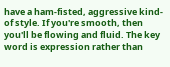have a ham-fisted, aggressive kind-of style. If you're smooth, then you'll be flowing and fluid. The key word is expression rather than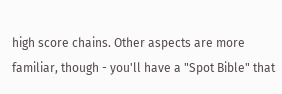high score chains. Other aspects are more familiar, though - you'll have a "Spot Bible" that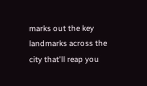marks out the key landmarks across the city that'll reap you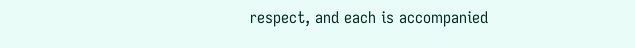respect, and each is accompanied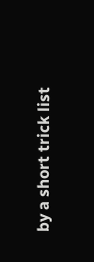by a short trick list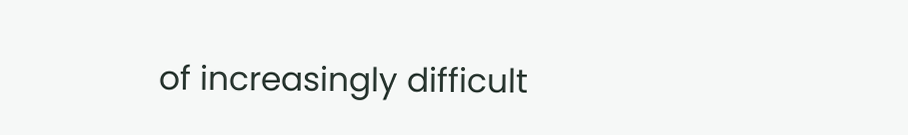of increasingly difficult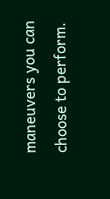maneuvers you can choose to perform.